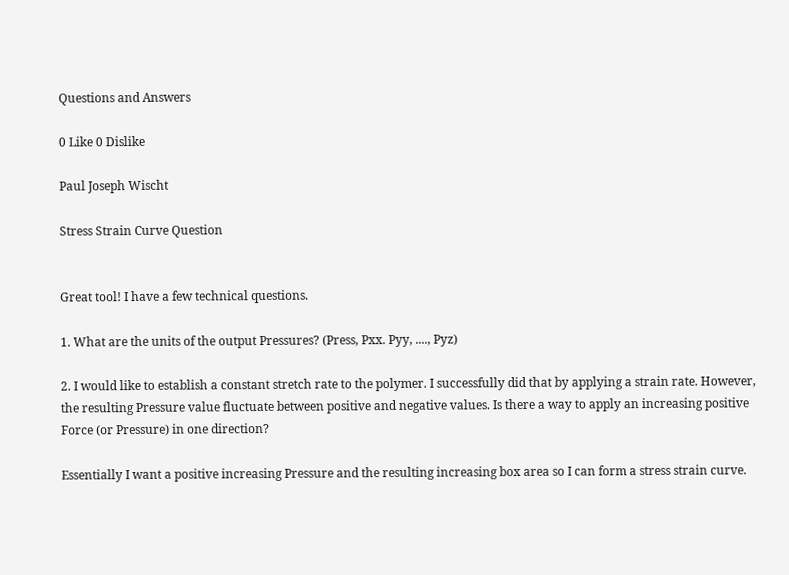Questions and Answers

0 Like 0 Dislike

Paul Joseph Wischt

Stress Strain Curve Question


Great tool! I have a few technical questions.

1. What are the units of the output Pressures? (Press, Pxx. Pyy, ...., Pyz)

2. I would like to establish a constant stretch rate to the polymer. I successfully did that by applying a strain rate. However, the resulting Pressure value fluctuate between positive and negative values. Is there a way to apply an increasing positive Force (or Pressure) in one direction?

Essentially I want a positive increasing Pressure and the resulting increasing box area so I can form a stress strain curve.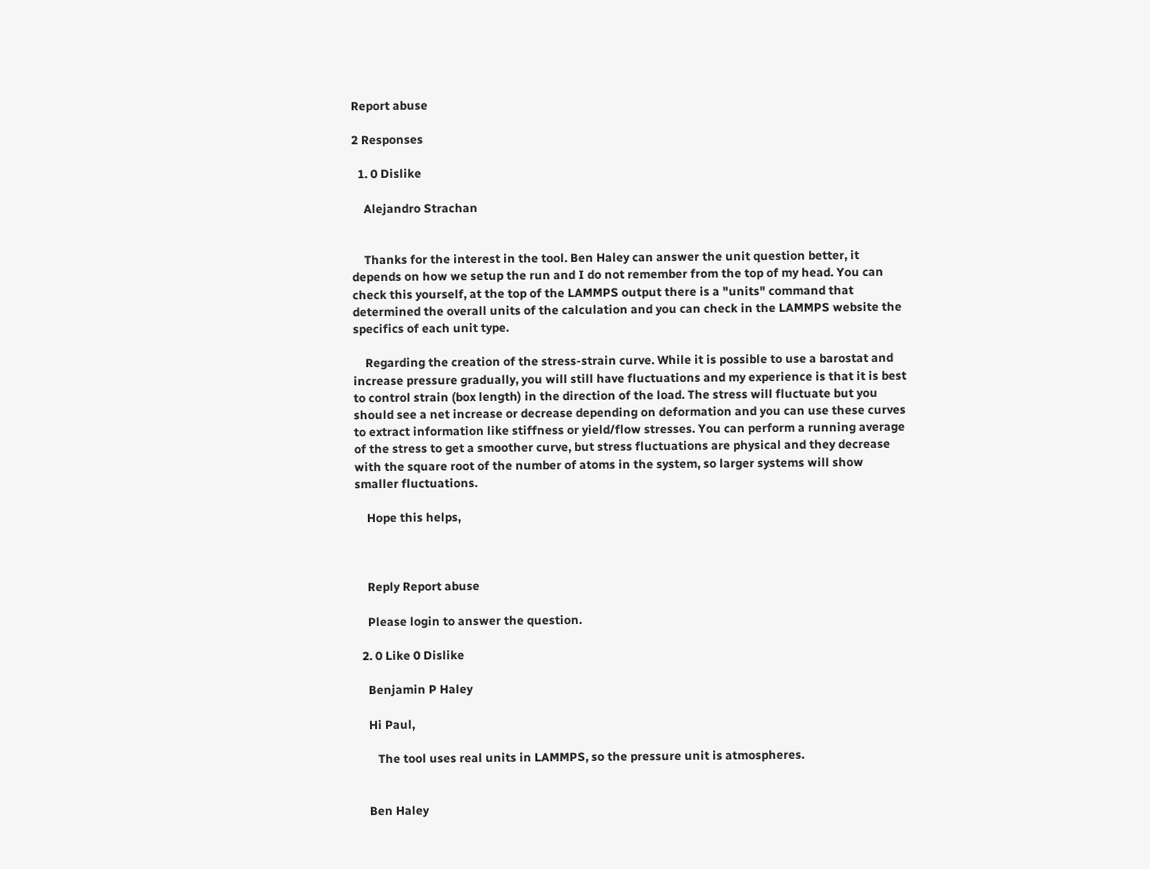Report abuse

2 Responses

  1. 0 Dislike

    Alejandro Strachan


    Thanks for the interest in the tool. Ben Haley can answer the unit question better, it depends on how we setup the run and I do not remember from the top of my head. You can check this yourself, at the top of the LAMMPS output there is a "units" command that determined the overall units of the calculation and you can check in the LAMMPS website the specifics of each unit type.

    Regarding the creation of the stress-strain curve. While it is possible to use a barostat and increase pressure gradually, you will still have fluctuations and my experience is that it is best to control strain (box length) in the direction of the load. The stress will fluctuate but you should see a net increase or decrease depending on deformation and you can use these curves to extract information like stiffness or yield/flow stresses. You can perform a running average of the stress to get a smoother curve, but stress fluctuations are physical and they decrease with the square root of the number of atoms in the system, so larger systems will show smaller fluctuations.

    Hope this helps,



    Reply Report abuse

    Please login to answer the question.

  2. 0 Like 0 Dislike

    Benjamin P Haley

    Hi Paul,

       The tool uses real units in LAMMPS, so the pressure unit is atmospheres.


    Ben Haley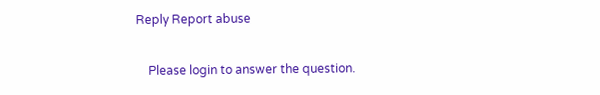Reply Report abuse

    Please login to answer the question.